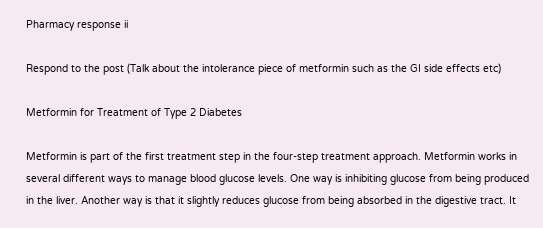Pharmacy response ii

Respond to the post (Talk about the intolerance piece of metformin such as the GI side effects etc)

Metformin for Treatment of Type 2 Diabetes

Metformin is part of the first treatment step in the four-step treatment approach. Metformin works in several different ways to manage blood glucose levels. One way is inhibiting glucose from being produced in the liver. Another way is that it slightly reduces glucose from being absorbed in the digestive tract. It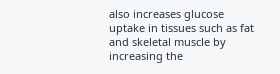also increases glucose uptake in tissues such as fat and skeletal muscle by increasing the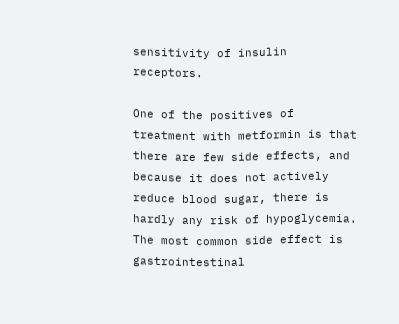sensitivity of insulin receptors.

One of the positives of treatment with metformin is that there are few side effects, and because it does not actively reduce blood sugar, there is hardly any risk of hypoglycemia. The most common side effect is gastrointestinal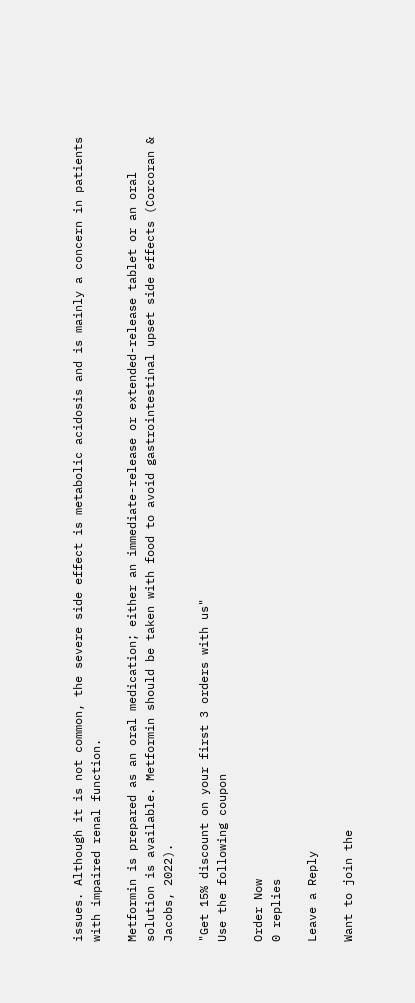issues. Although it is not common, the severe side effect is metabolic acidosis and is mainly a concern in patients with impaired renal function.

Metformin is prepared as an oral medication; either an immediate-release or extended-release tablet or an oral solution is available. Metformin should be taken with food to avoid gastrointestinal upset side effects (Corcoran & Jacobs, 2022).

"Get 15% discount on your first 3 orders with us"
Use the following coupon

Order Now
0 replies

Leave a Reply

Want to join the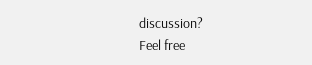discussion?
Feel free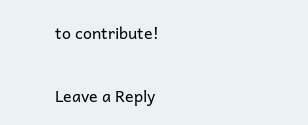to contribute!

Leave a Reply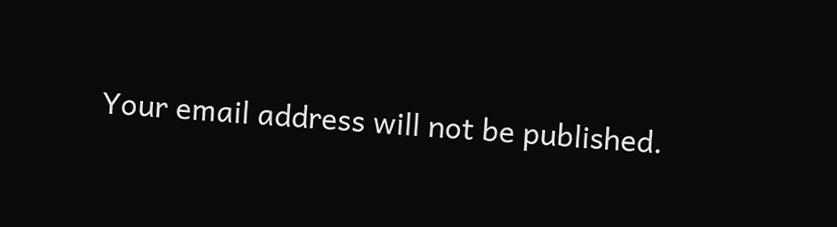Your email address will not be published.